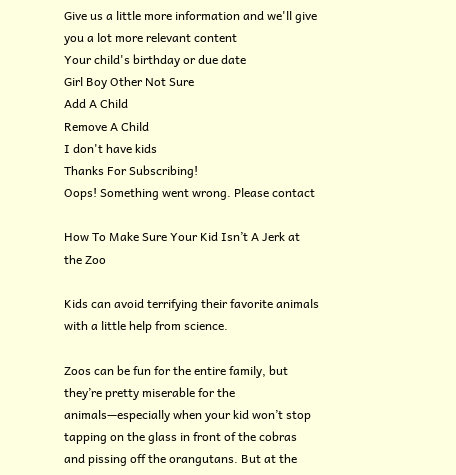Give us a little more information and we'll give you a lot more relevant content
Your child's birthday or due date
Girl Boy Other Not Sure
Add A Child
Remove A Child
I don't have kids
Thanks For Subscribing!
Oops! Something went wrong. Please contact

How To Make Sure Your Kid Isn’t A Jerk at the Zoo

Kids can avoid terrifying their favorite animals with a little help from science.

Zoos can be fun for the entire family, but they’re pretty miserable for the animals—especially when your kid won’t stop tapping on the glass in front of the cobras and pissing off the orangutans. But at the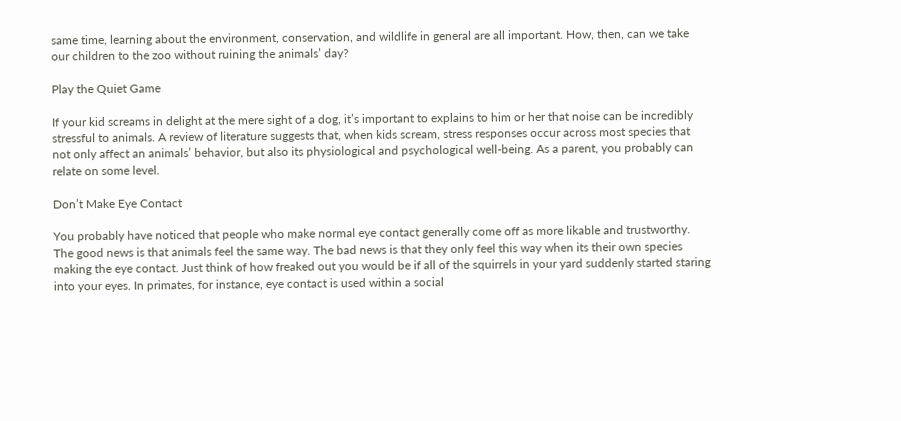same time, learning about the environment, conservation, and wildlife in general are all important. How, then, can we take our children to the zoo without ruining the animals’ day?

Play the Quiet Game

If your kid screams in delight at the mere sight of a dog, it’s important to explains to him or her that noise can be incredibly stressful to animals. A review of literature suggests that, when kids scream, stress responses occur across most species that not only affect an animals’ behavior, but also its physiological and psychological well-being. As a parent, you probably can relate on some level.

Don’t Make Eye Contact

You probably have noticed that people who make normal eye contact generally come off as more likable and trustworthy. The good news is that animals feel the same way. The bad news is that they only feel this way when its their own species making the eye contact. Just think of how freaked out you would be if all of the squirrels in your yard suddenly started staring into your eyes. In primates, for instance, eye contact is used within a social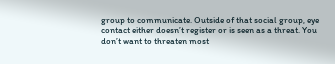group to communicate. Outside of that social group, eye contact either doesn’t register or is seen as a threat. You don’t want to threaten most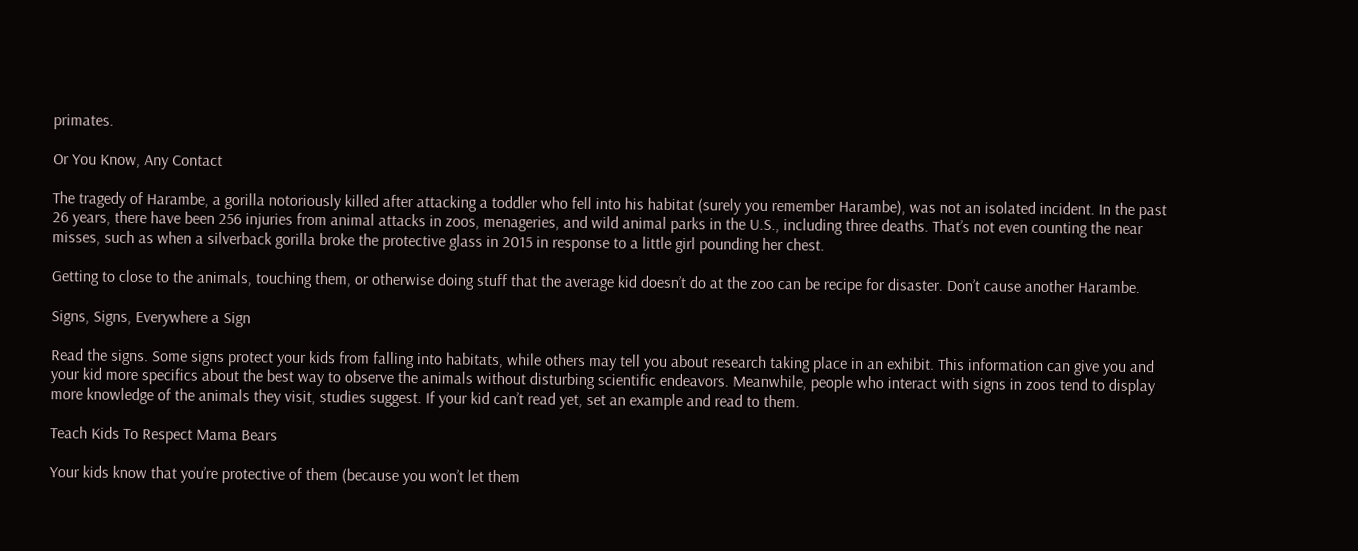primates.

Or You Know, Any Contact

The tragedy of Harambe, a gorilla notoriously killed after attacking a toddler who fell into his habitat (surely you remember Harambe), was not an isolated incident. In the past 26 years, there have been 256 injuries from animal attacks in zoos, menageries, and wild animal parks in the U.S., including three deaths. That’s not even counting the near misses, such as when a silverback gorilla broke the protective glass in 2015 in response to a little girl pounding her chest.

Getting to close to the animals, touching them, or otherwise doing stuff that the average kid doesn’t do at the zoo can be recipe for disaster. Don’t cause another Harambe.

Signs, Signs, Everywhere a Sign

Read the signs. Some signs protect your kids from falling into habitats, while others may tell you about research taking place in an exhibit. This information can give you and your kid more specifics about the best way to observe the animals without disturbing scientific endeavors. Meanwhile, people who interact with signs in zoos tend to display more knowledge of the animals they visit, studies suggest. If your kid can’t read yet, set an example and read to them.

Teach Kids To Respect Mama Bears

Your kids know that you’re protective of them (because you won’t let them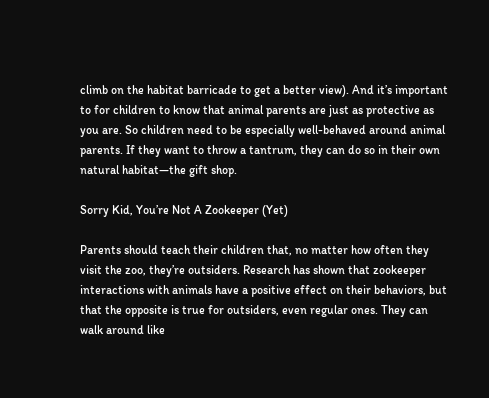climb on the habitat barricade to get a better view). And it’s important to for children to know that animal parents are just as protective as you are. So children need to be especially well-behaved around animal parents. If they want to throw a tantrum, they can do so in their own natural habitat—the gift shop.

Sorry Kid, You’re Not A Zookeeper (Yet)

Parents should teach their children that, no matter how often they visit the zoo, they’re outsiders. Research has shown that zookeeper interactions with animals have a positive effect on their behaviors, but that the opposite is true for outsiders, even regular ones. They can walk around like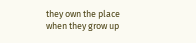they own the place when they grow up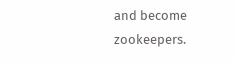and become zookeepers.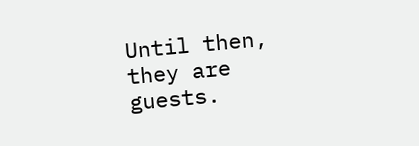Until then, they are guests.